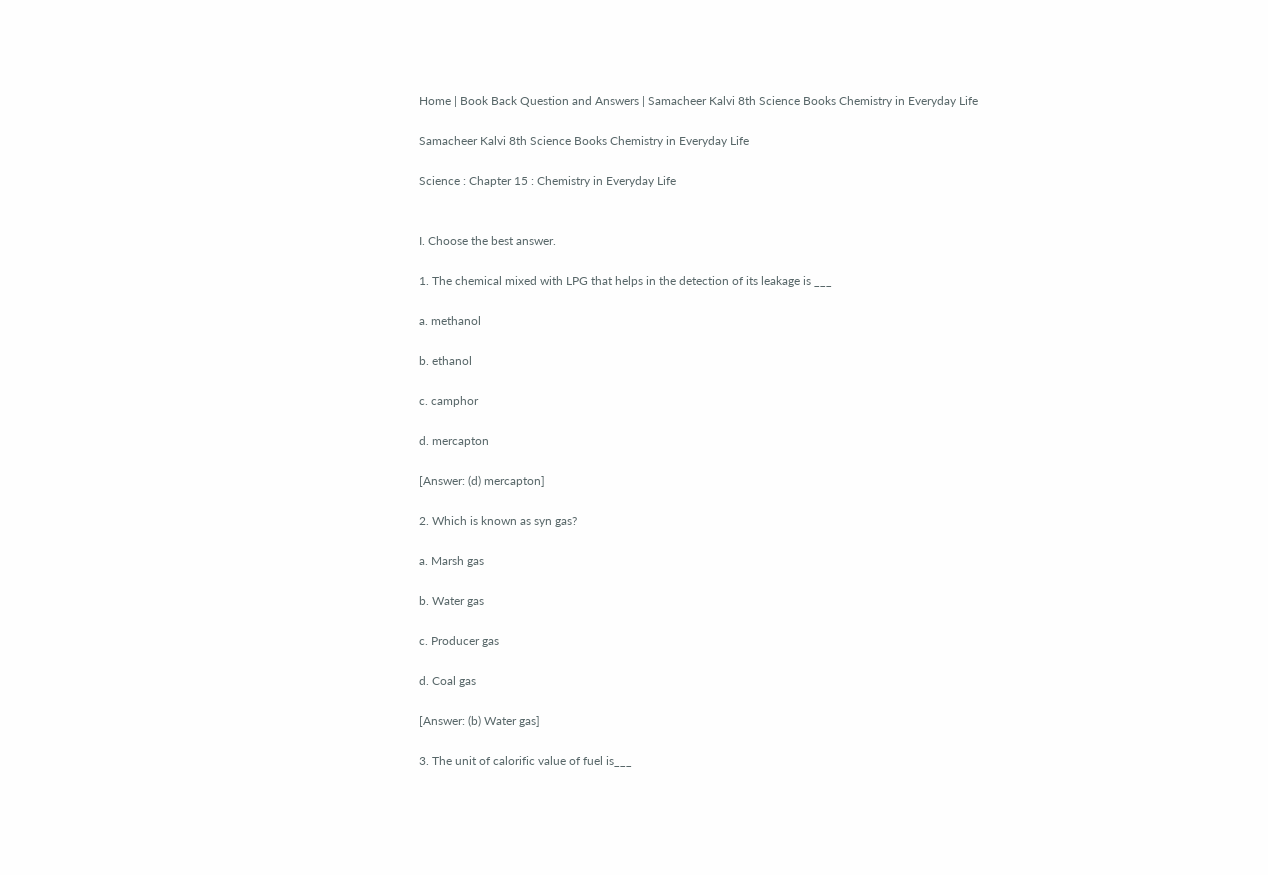Home | Book Back Question and Answers | Samacheer Kalvi 8th Science Books Chemistry in Everyday Life

Samacheer Kalvi 8th Science Books Chemistry in Everyday Life

Science : Chapter 15 : Chemistry in Everyday Life


I. Choose the best answer.

1. The chemical mixed with LPG that helps in the detection of its leakage is ___

a. methanol

b. ethanol

c. camphor

d. mercapton

[Answer: (d) mercapton]

2. Which is known as syn gas?

a. Marsh gas

b. Water gas

c. Producer gas

d. Coal gas

[Answer: (b) Water gas]

3. The unit of calorific value of fuel is___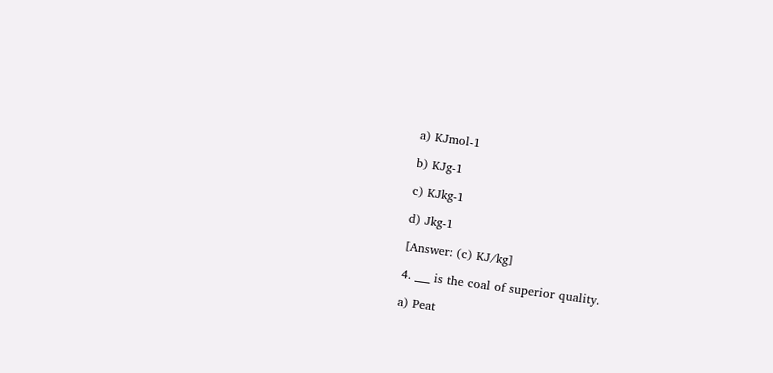a) KJmol-1

b) KJg-1

c) KJkg-1

d) Jkg-1

[Answer: (c) KJ/kg]

4. ___ is the coal of superior quality.

a) Peat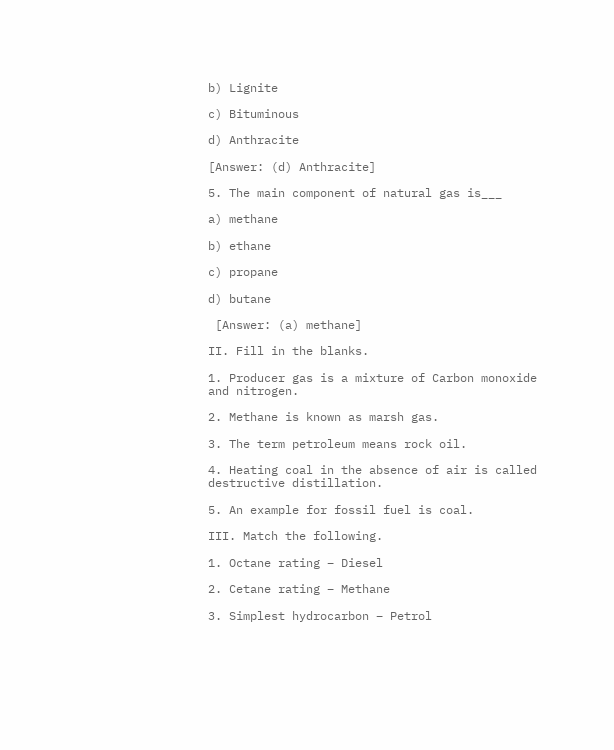b) Lignite

c) Bituminous

d) Anthracite

[Answer: (d) Anthracite]

5. The main component of natural gas is___

a) methane

b) ethane

c) propane

d) butane

 [Answer: (a) methane]

II. Fill in the blanks.

1. Producer gas is a mixture of Carbon monoxide and nitrogen.

2. Methane is known as marsh gas.

3. The term petroleum means rock oil.

4. Heating coal in the absence of air is called destructive distillation.

5. An example for fossil fuel is coal.

III. Match the following.

1. Octane rating – Diesel

2. Cetane rating – Methane

3. Simplest hydrocarbon – Petrol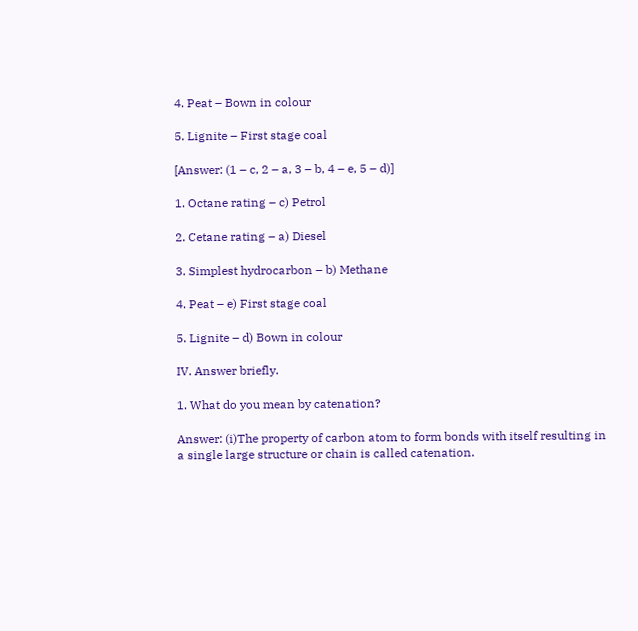4. Peat – Bown in colour

5. Lignite – First stage coal

[Answer: (1 – c, 2 – a, 3 – b, 4 – e, 5 – d)]

1. Octane rating – c) Petrol

2. Cetane rating – a) Diesel

3. Simplest hydrocarbon – b) Methane

4. Peat – e) First stage coal

5. Lignite – d) Bown in colour

IV. Answer briefly.

1. What do you mean by catenation?

Answer: (i)The property of carbon atom to form bonds with itself resulting in a single large structure or chain is called catenation.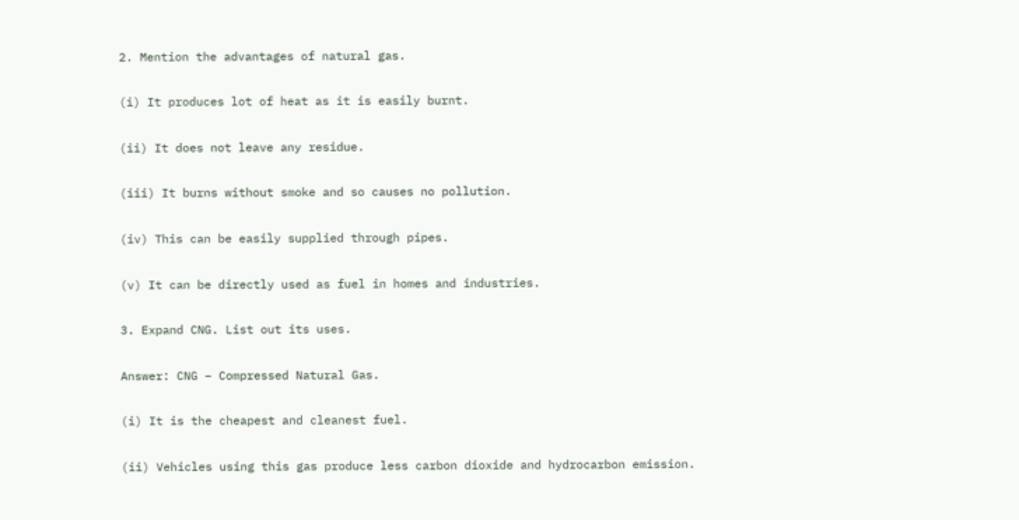2. Mention the advantages of natural gas.

(i) It produces lot of heat as it is easily burnt.

(ii) It does not leave any residue.

(iii) It burns without smoke and so causes no pollution.

(iv) This can be easily supplied through pipes.

(v) It can be directly used as fuel in homes and industries.

3. Expand CNG. List out its uses.

Answer: CNG – Compressed Natural Gas.

(i) It is the cheapest and cleanest fuel.

(ii) Vehicles using this gas produce less carbon dioxide and hydrocarbon emission.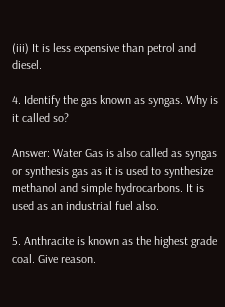(iii) It is less expensive than petrol and diesel.

4. Identify the gas known as syngas. Why is it called so?

Answer: Water Gas is also called as syngas or synthesis gas as it is used to synthesize methanol and simple hydrocarbons. It is used as an industrial fuel also.

5. Anthracite is known as the highest grade coal. Give reason.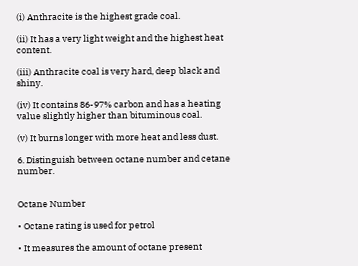(i) Anthracite is the highest grade coal.

(ii) It has a very light weight and the highest heat content.

(iii) Anthracite coal is very hard, deep black and shiny.

(iv) It contains 86-97% carbon and has a heating value slightly higher than bituminous coal.

(v) It burns longer with more heat and less dust.

6. Distinguish between octane number and cetane number.


Octane Number

• Octane rating is used for petrol

• It measures the amount of octane present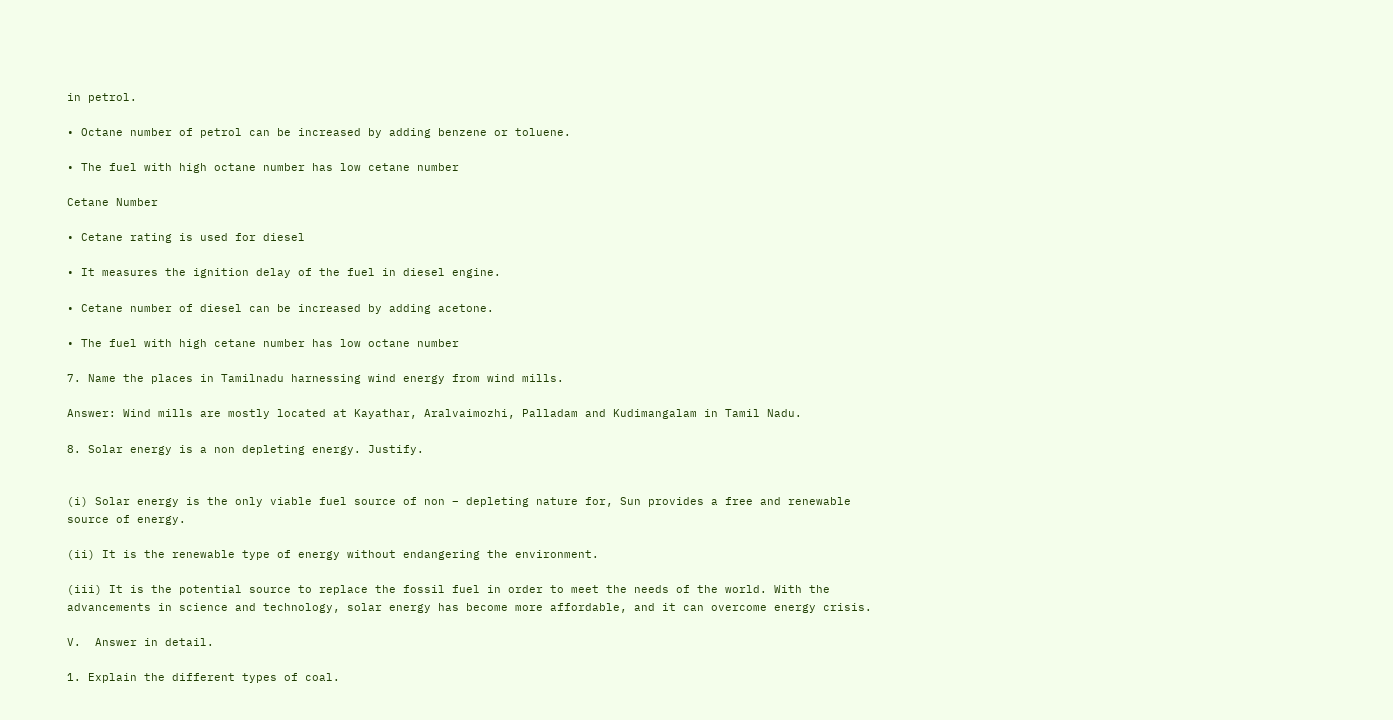in petrol.

• Octane number of petrol can be increased by adding benzene or toluene.

• The fuel with high octane number has low cetane number

Cetane Number

• Cetane rating is used for diesel

• It measures the ignition delay of the fuel in diesel engine.

• Cetane number of diesel can be increased by adding acetone.

• The fuel with high cetane number has low octane number

7. Name the places in Tamilnadu harnessing wind energy from wind mills.

Answer: Wind mills are mostly located at Kayathar, Aralvaimozhi, Palladam and Kudimangalam in Tamil Nadu.

8. Solar energy is a non depleting energy. Justify.


(i) Solar energy is the only viable fuel source of non – depleting nature for, Sun provides a free and renewable source of energy.

(ii) It is the renewable type of energy without endangering the environment.

(iii) It is the potential source to replace the fossil fuel in order to meet the needs of the world. With the advancements in science and technology, solar energy has become more affordable, and it can overcome energy crisis.

V.  Answer in detail.

1. Explain the different types of coal.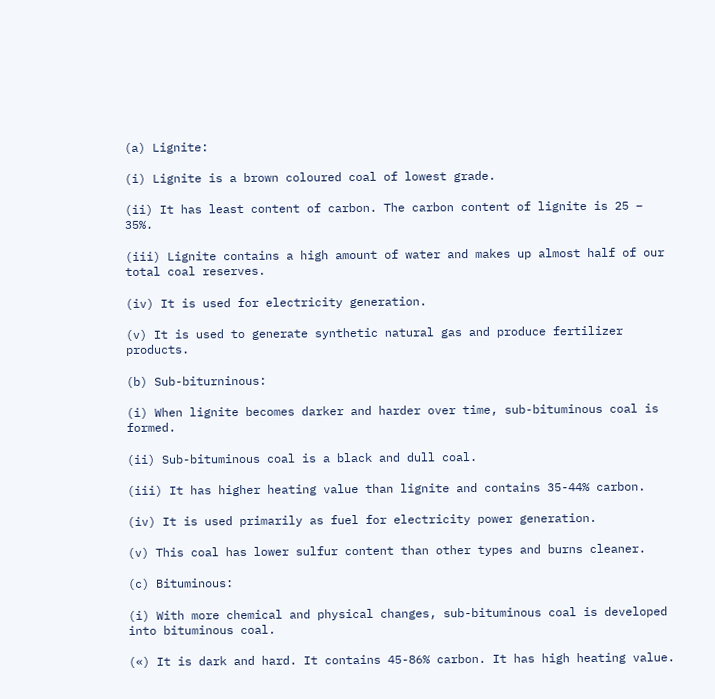(a) Lignite:

(i) Lignite is a brown coloured coal of lowest grade.

(ii) It has least content of carbon. The carbon content of lignite is 25 – 35%.

(iii) Lignite contains a high amount of water and makes up almost half of our total coal reserves.

(iv) It is used for electricity generation.

(v) It is used to generate synthetic natural gas and produce fertilizer products.

(b) Sub-biturninous:

(i) When lignite becomes darker and harder over time, sub-bituminous coal is formed.

(ii) Sub-bituminous coal is a black and dull coal.

(iii) It has higher heating value than lignite and contains 35-44% carbon.

(iv) It is used primarily as fuel for electricity power generation.

(v) This coal has lower sulfur content than other types and burns cleaner.

(c) Bituminous:

(i) With more chemical and physical changes, sub-bituminous coal is developed into bituminous coal.

(«) It is dark and hard. It contains 45-86% carbon. It has high heating value.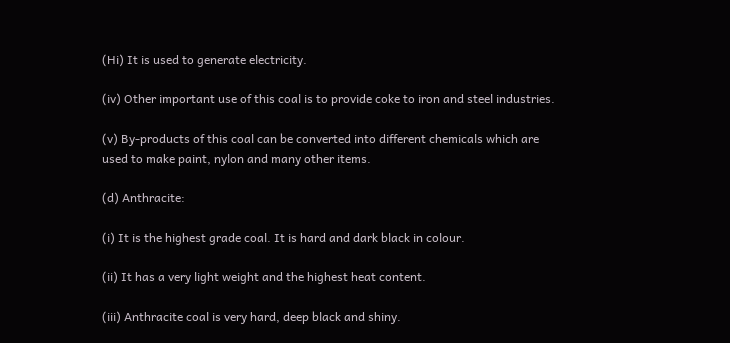(Hi) It is used to generate electricity.

(iv) Other important use of this coal is to provide coke to iron and steel industries.

(v) By-products of this coal can be converted into different chemicals which are used to make paint, nylon and many other items.

(d) Anthracite:

(i) It is the highest grade coal. It is hard and dark black in colour.

(ii) It has a very light weight and the highest heat content.

(iii) Anthracite coal is very hard, deep black and shiny.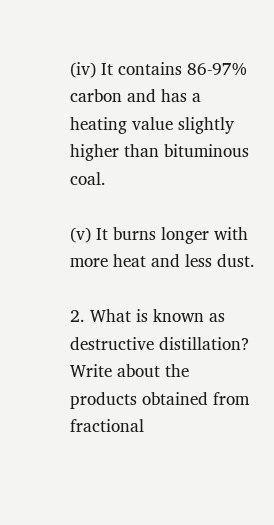(iv) It contains 86-97% carbon and has a heating value slightly higher than bituminous coal.

(v) It burns longer with more heat and less dust.

2. What is known as destructive distillation? Write about the products obtained from fractional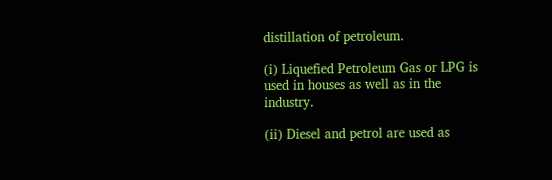distillation of petroleum.

(i) Liquefied Petroleum Gas or LPG is used in houses as well as in the industry.

(ii) Diesel and petrol are used as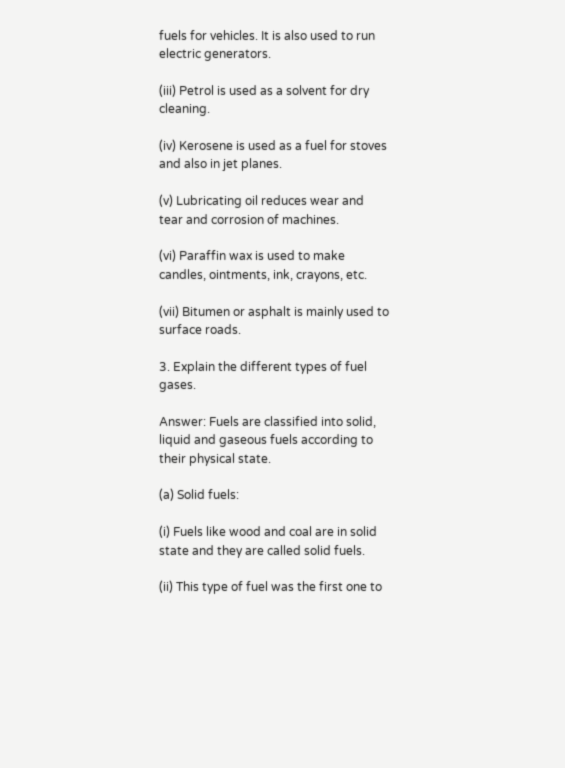fuels for vehicles. It is also used to run electric generators.

(iii) Petrol is used as a solvent for dry cleaning.

(iv) Kerosene is used as a fuel for stoves and also in jet planes.

(v) Lubricating oil reduces wear and tear and corrosion of machines.

(vi) Paraffin wax is used to make candles, ointments, ink, crayons, etc.

(vii) Bitumen or asphalt is mainly used to surface roads.

3. Explain the different types of fuel gases.

Answer: Fuels are classified into solid, liquid and gaseous fuels according to their physical state.

(a) Solid fuels:

(i) Fuels like wood and coal are in solid state and they are called solid fuels.

(ii) This type of fuel was the first one to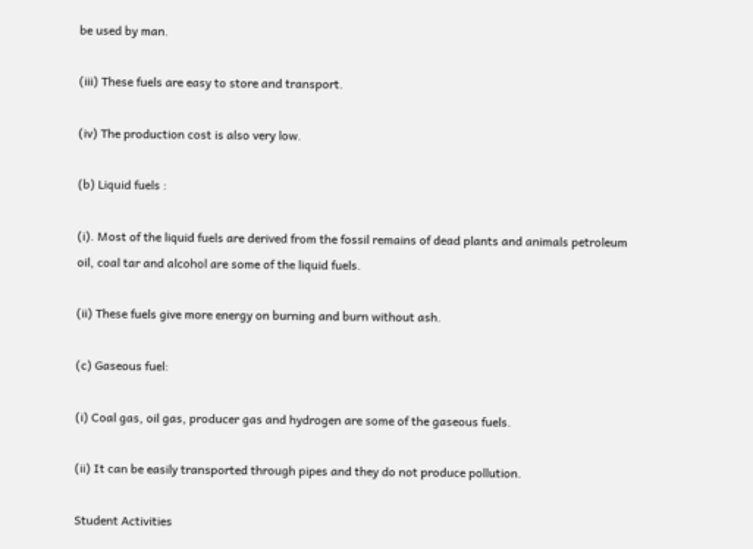be used by man.

(iii) These fuels are easy to store and transport.

(iv) The production cost is also very low.

(b) Liquid fuels :

(i). Most of the liquid fuels are derived from the fossil remains of dead plants and animals petroleum oil, coal tar and alcohol are some of the liquid fuels.

(ii) These fuels give more energy on burning and burn without ash.

(c) Gaseous fuel:

(i) Coal gas, oil gas, producer gas and hydrogen are some of the gaseous fuels.

(ii) It can be easily transported through pipes and they do not produce pollution.

Student Activities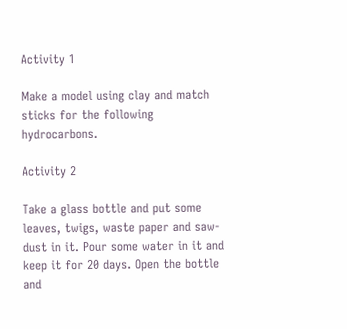Activity 1

Make a model using clay and match sticks for the following hydrocarbons.

Activity 2

Take a glass bottle and put some leaves, twigs, waste paper and saw-dust in it. Pour some water in it and keep it for 20 days. Open the bottle and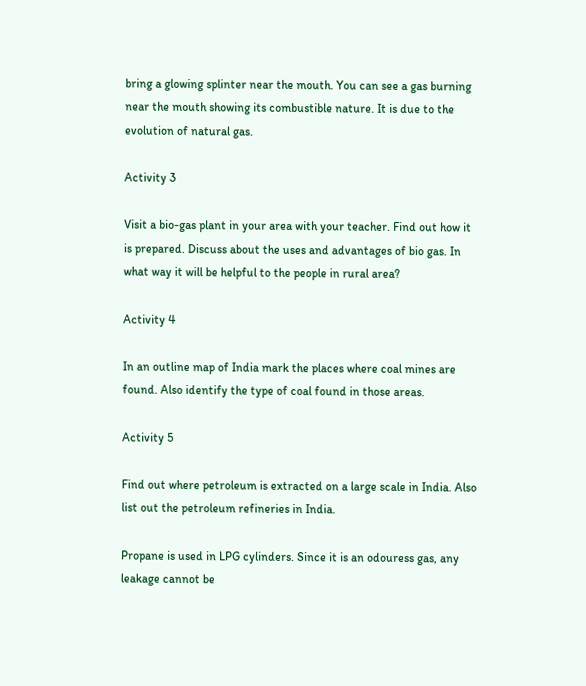bring a glowing splinter near the mouth. You can see a gas burning near the mouth showing its combustible nature. It is due to the evolution of natural gas.

Activity 3

Visit a bio-gas plant in your area with your teacher. Find out how it is prepared. Discuss about the uses and advantages of bio gas. In what way it will be helpful to the people in rural area?

Activity 4

In an outline map of India mark the places where coal mines are found. Also identify the type of coal found in those areas.

Activity 5

Find out where petroleum is extracted on a large scale in India. Also list out the petroleum refineries in India.

Propane is used in LPG cylinders. Since it is an odouress gas, any leakage cannot be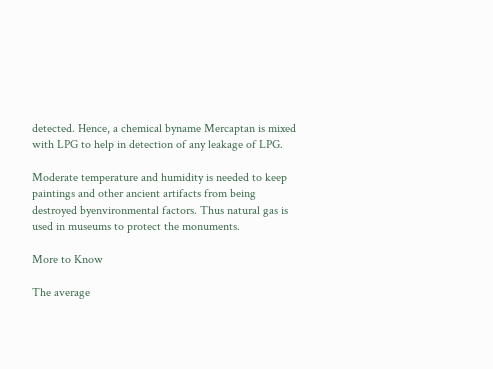detected. Hence, a chemical byname Mercaptan is mixed with LPG to help in detection of any leakage of LPG.

Moderate temperature and humidity is needed to keep paintings and other ancient artifacts from being destroyed byenvironmental factors. Thus natural gas is used in museums to protect the monuments.

More to Know

The average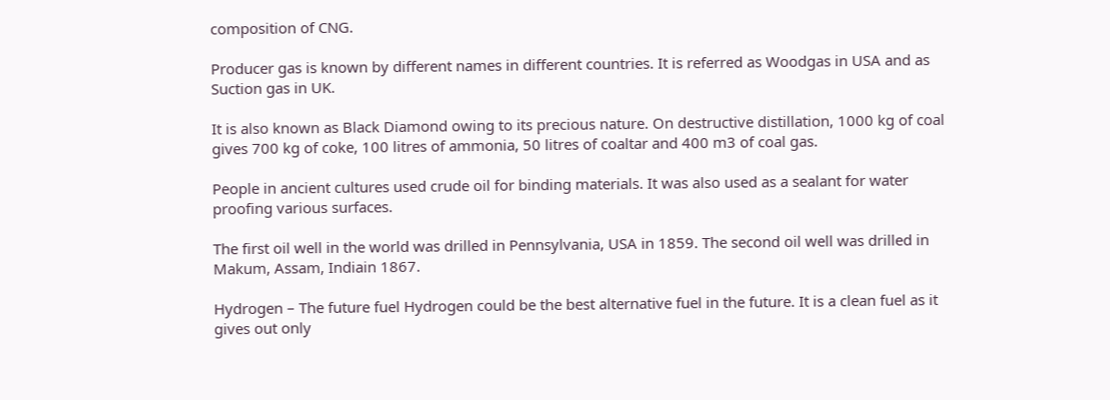composition of CNG.

Producer gas is known by different names in different countries. It is referred as Woodgas in USA and as Suction gas in UK.

It is also known as Black Diamond owing to its precious nature. On destructive distillation, 1000 kg of coal gives 700 kg of coke, 100 litres of ammonia, 50 litres of coaltar and 400 m3 of coal gas.

People in ancient cultures used crude oil for binding materials. It was also used as a sealant for water proofing various surfaces.

The first oil well in the world was drilled in Pennsylvania, USA in 1859. The second oil well was drilled in Makum, Assam, Indiain 1867.

Hydrogen – The future fuel Hydrogen could be the best alternative fuel in the future. It is a clean fuel as it gives out only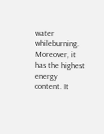water whileburning. Moreover, it has the highest energy content. It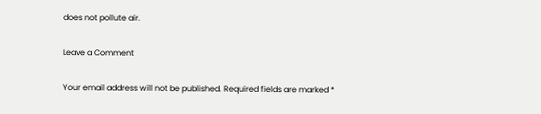does not pollute air.

Leave a Comment

Your email address will not be published. Required fields are marked *